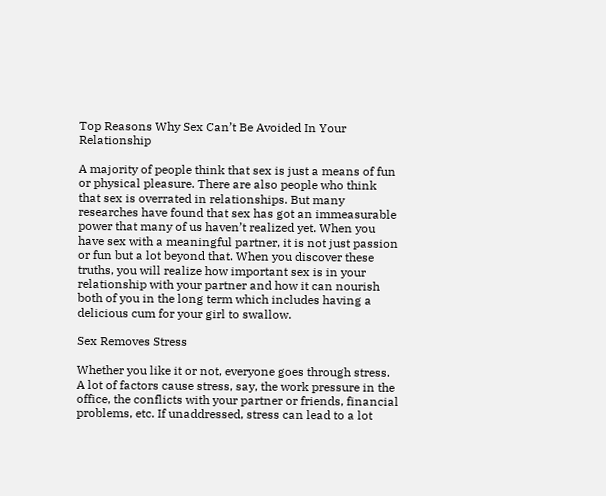Top Reasons Why Sex Can’t Be Avoided In Your Relationship

A majority of people think that sex is just a means of fun or physical pleasure. There are also people who think that sex is overrated in relationships. But many researches have found that sex has got an immeasurable power that many of us haven’t realized yet. When you have sex with a meaningful partner, it is not just passion or fun but a lot beyond that. When you discover these truths, you will realize how important sex is in your relationship with your partner and how it can nourish both of you in the long term which includes having a delicious cum for your girl to swallow.

Sex Removes Stress

Whether you like it or not, everyone goes through stress. A lot of factors cause stress, say, the work pressure in the office, the conflicts with your partner or friends, financial problems, etc. If unaddressed, stress can lead to a lot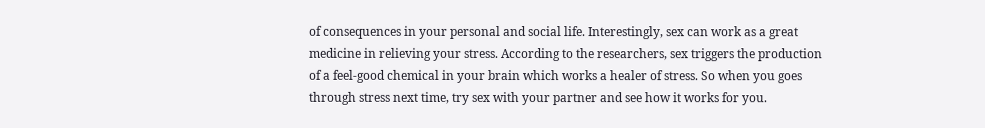of consequences in your personal and social life. Interestingly, sex can work as a great medicine in relieving your stress. According to the researchers, sex triggers the production of a feel-good chemical in your brain which works a healer of stress. So when you goes through stress next time, try sex with your partner and see how it works for you.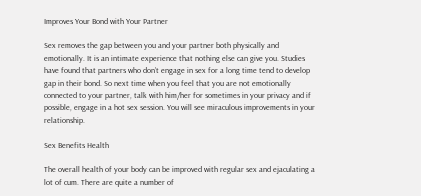Improves Your Bond with Your Partner

Sex removes the gap between you and your partner both physically and emotionally. It is an intimate experience that nothing else can give you. Studies have found that partners who don’t engage in sex for a long time tend to develop gap in their bond. So next time when you feel that you are not emotionally connected to your partner, talk with him/her for sometimes in your privacy and if possible, engage in a hot sex session. You will see miraculous improvements in your relationship.

Sex Benefits Health

The overall health of your body can be improved with regular sex and ejaculating a lot of cum. There are quite a number of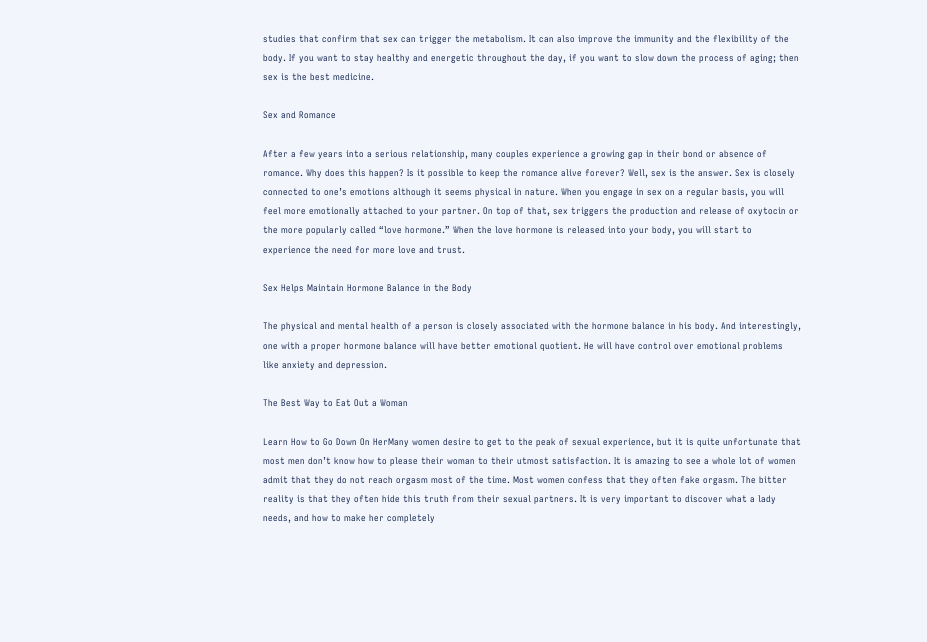studies that confirm that sex can trigger the metabolism. It can also improve the immunity and the flexibility of the body. If you want to stay healthy and energetic throughout the day, if you want to slow down the process of aging; then sex is the best medicine.

Sex and Romance

After a few years into a serious relationship, many couples experience a growing gap in their bond or absence of romance. Why does this happen? Is it possible to keep the romance alive forever? Well, sex is the answer. Sex is closely connected to one’s emotions although it seems physical in nature. When you engage in sex on a regular basis, you will feel more emotionally attached to your partner. On top of that, sex triggers the production and release of oxytocin or the more popularly called “love hormone.” When the love hormone is released into your body, you will start to experience the need for more love and trust.

Sex Helps Maintain Hormone Balance in the Body

The physical and mental health of a person is closely associated with the hormone balance in his body. And interestingly, one with a proper hormone balance will have better emotional quotient. He will have control over emotional problems like anxiety and depression.

The Best Way to Eat Out a Woman

Learn How to Go Down On HerMany women desire to get to the peak of sexual experience, but it is quite unfortunate that most men don’t know how to please their woman to their utmost satisfaction. It is amazing to see a whole lot of women admit that they do not reach orgasm most of the time. Most women confess that they often fake orgasm. The bitter reality is that they often hide this truth from their sexual partners. It is very important to discover what a lady needs, and how to make her completely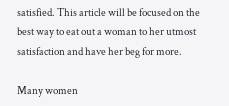satisfied. This article will be focused on the best way to eat out a woman to her utmost satisfaction and have her beg for more.

Many women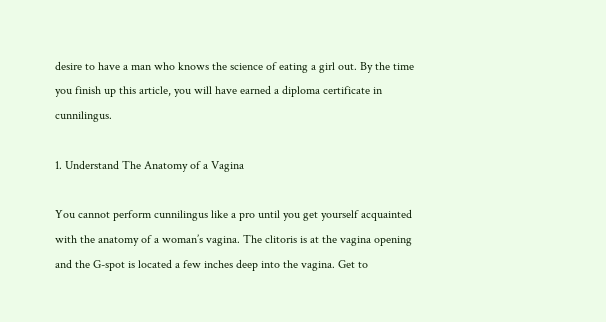desire to have a man who knows the science of eating a girl out. By the time you finish up this article, you will have earned a diploma certificate in cunnilingus.

1. Understand The Anatomy of a Vagina

You cannot perform cunnilingus like a pro until you get yourself acquainted with the anatomy of a woman’s vagina. The clitoris is at the vagina opening and the G-spot is located a few inches deep into the vagina. Get to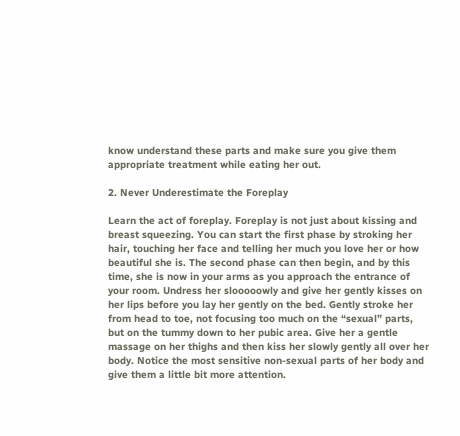know understand these parts and make sure you give them appropriate treatment while eating her out.

2. Never Underestimate the Foreplay

Learn the act of foreplay. Foreplay is not just about kissing and breast squeezing. You can start the first phase by stroking her hair, touching her face and telling her much you love her or how beautiful she is. The second phase can then begin, and by this time, she is now in your arms as you approach the entrance of your room. Undress her slooooowly and give her gently kisses on her lips before you lay her gently on the bed. Gently stroke her from head to toe, not focusing too much on the “sexual” parts, but on the tummy down to her pubic area. Give her a gentle massage on her thighs and then kiss her slowly gently all over her body. Notice the most sensitive non-sexual parts of her body and give them a little bit more attention.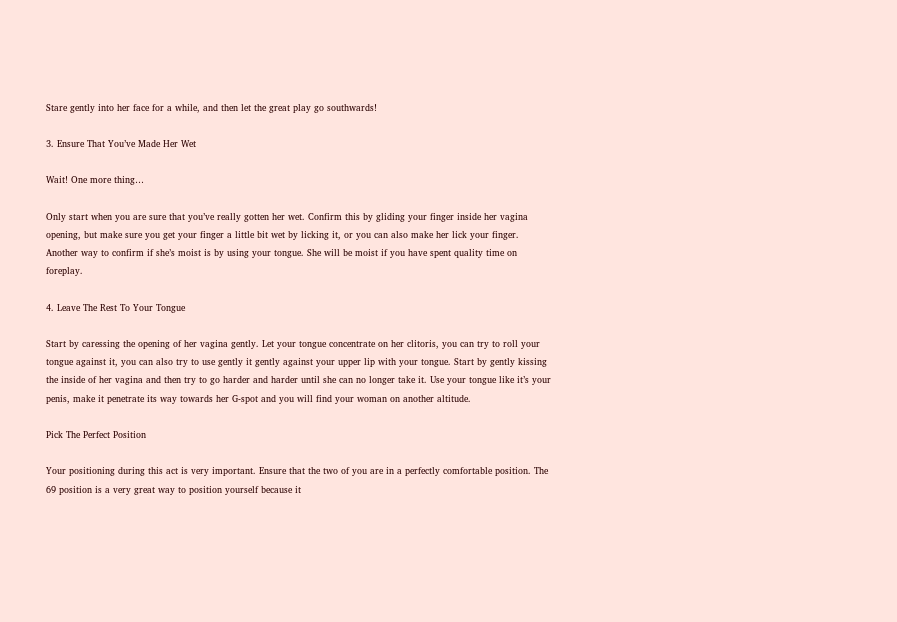Stare gently into her face for a while, and then let the great play go southwards!

3. Ensure That You’ve Made Her Wet

Wait! One more thing…

Only start when you are sure that you’ve really gotten her wet. Confirm this by gliding your finger inside her vagina opening, but make sure you get your finger a little bit wet by licking it, or you can also make her lick your finger. Another way to confirm if she’s moist is by using your tongue. She will be moist if you have spent quality time on foreplay.

4. Leave The Rest To Your Tongue

Start by caressing the opening of her vagina gently. Let your tongue concentrate on her clitoris, you can try to roll your tongue against it, you can also try to use gently it gently against your upper lip with your tongue. Start by gently kissing the inside of her vagina and then try to go harder and harder until she can no longer take it. Use your tongue like it’s your penis, make it penetrate its way towards her G-spot and you will find your woman on another altitude.

Pick The Perfect Position

Your positioning during this act is very important. Ensure that the two of you are in a perfectly comfortable position. The 69 position is a very great way to position yourself because it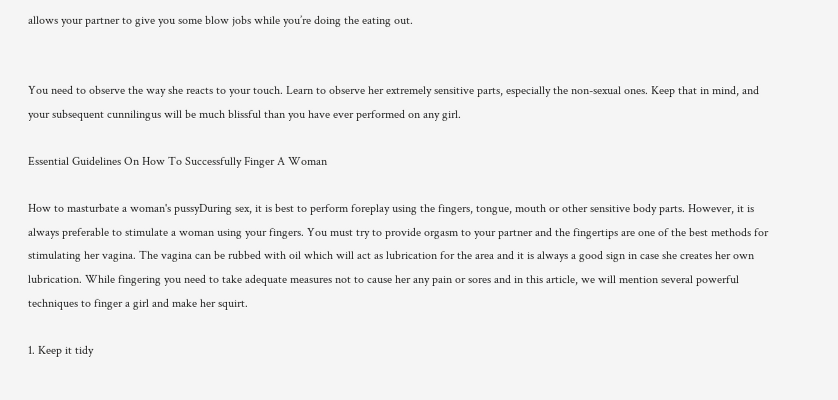allows your partner to give you some blow jobs while you’re doing the eating out.


You need to observe the way she reacts to your touch. Learn to observe her extremely sensitive parts, especially the non-sexual ones. Keep that in mind, and your subsequent cunnilingus will be much blissful than you have ever performed on any girl.

Essential Guidelines On How To Successfully Finger A Woman

How to masturbate a woman's pussyDuring sex, it is best to perform foreplay using the fingers, tongue, mouth or other sensitive body parts. However, it is always preferable to stimulate a woman using your fingers. You must try to provide orgasm to your partner and the fingertips are one of the best methods for stimulating her vagina. The vagina can be rubbed with oil which will act as lubrication for the area and it is always a good sign in case she creates her own lubrication. While fingering you need to take adequate measures not to cause her any pain or sores and in this article, we will mention several powerful techniques to finger a girl and make her squirt.

1. Keep it tidy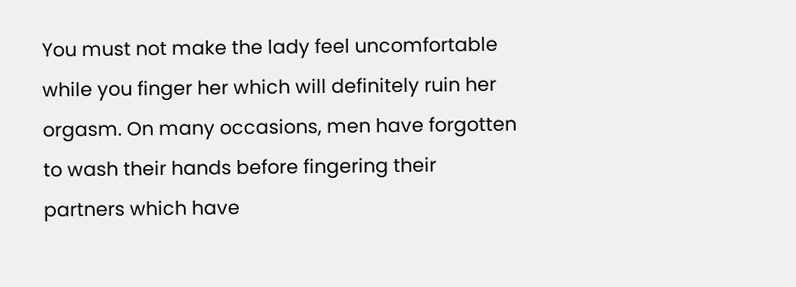You must not make the lady feel uncomfortable while you finger her which will definitely ruin her orgasm. On many occasions, men have forgotten to wash their hands before fingering their partners which have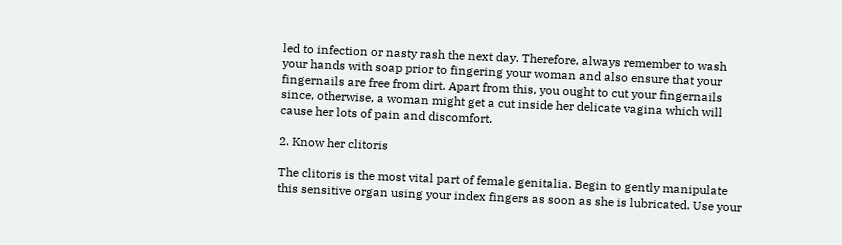led to infection or nasty rash the next day. Therefore, always remember to wash your hands with soap prior to fingering your woman and also ensure that your fingernails are free from dirt. Apart from this, you ought to cut your fingernails since, otherwise, a woman might get a cut inside her delicate vagina which will cause her lots of pain and discomfort.

2. Know her clitoris

The clitoris is the most vital part of female genitalia. Begin to gently manipulate this sensitive organ using your index fingers as soon as she is lubricated. Use your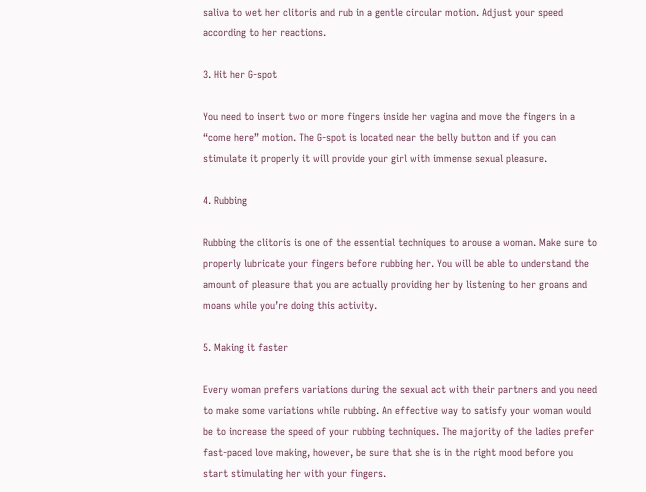saliva to wet her clitoris and rub in a gentle circular motion. Adjust your speed according to her reactions.

3. Hit her G-spot

You need to insert two or more fingers inside her vagina and move the fingers in a “come here” motion. The G-spot is located near the belly button and if you can stimulate it properly it will provide your girl with immense sexual pleasure.

4. Rubbing

Rubbing the clitoris is one of the essential techniques to arouse a woman. Make sure to properly lubricate your fingers before rubbing her. You will be able to understand the amount of pleasure that you are actually providing her by listening to her groans and moans while you’re doing this activity.

5. Making it faster

Every woman prefers variations during the sexual act with their partners and you need to make some variations while rubbing. An effective way to satisfy your woman would be to increase the speed of your rubbing techniques. The majority of the ladies prefer fast-paced love making, however, be sure that she is in the right mood before you start stimulating her with your fingers.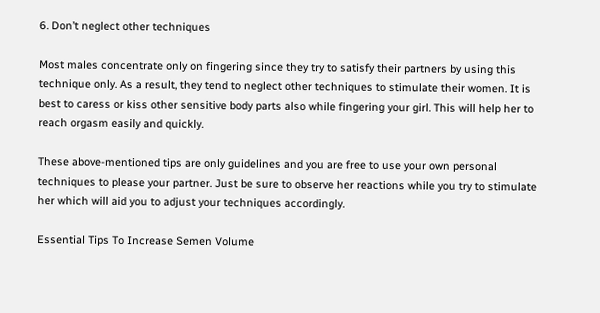6. Don’t neglect other techniques

Most males concentrate only on fingering since they try to satisfy their partners by using this technique only. As a result, they tend to neglect other techniques to stimulate their women. It is best to caress or kiss other sensitive body parts also while fingering your girl. This will help her to reach orgasm easily and quickly.

These above-mentioned tips are only guidelines and you are free to use your own personal techniques to please your partner. Just be sure to observe her reactions while you try to stimulate her which will aid you to adjust your techniques accordingly.

Essential Tips To Increase Semen Volume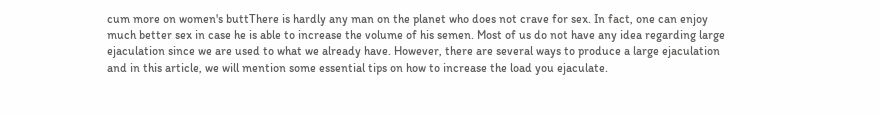cum more on women's buttThere is hardly any man on the planet who does not crave for sex. In fact, one can enjoy much better sex in case he is able to increase the volume of his semen. Most of us do not have any idea regarding large ejaculation since we are used to what we already have. However, there are several ways to produce a large ejaculation and in this article, we will mention some essential tips on how to increase the load you ejaculate.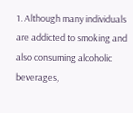1. Although many individuals are addicted to smoking and also consuming alcoholic beverages,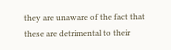they are unaware of the fact that these are detrimental to their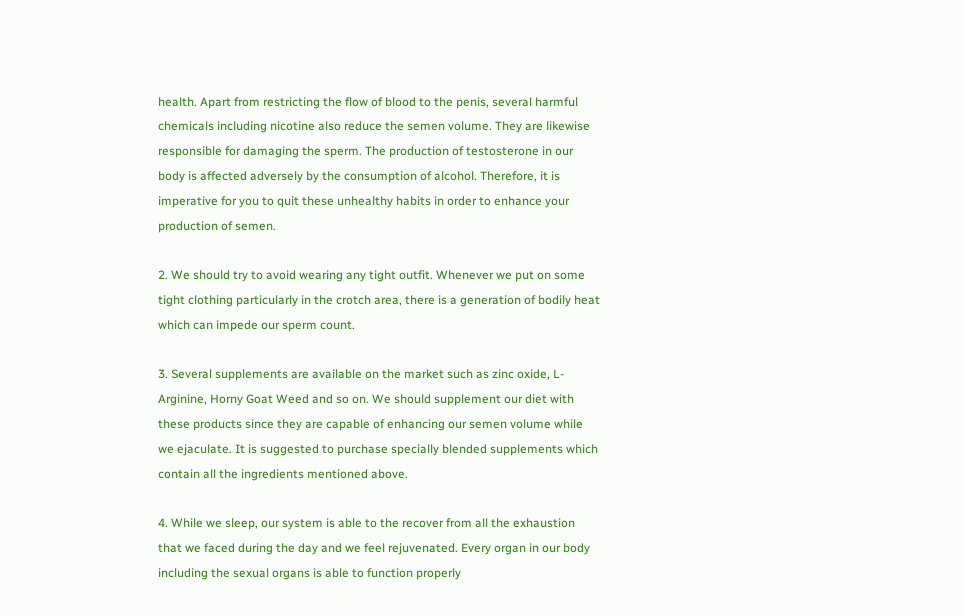health. Apart from restricting the flow of blood to the penis, several harmful chemicals including nicotine also reduce the semen volume. They are likewise responsible for damaging the sperm. The production of testosterone in our body is affected adversely by the consumption of alcohol. Therefore, it is imperative for you to quit these unhealthy habits in order to enhance your production of semen.

2. We should try to avoid wearing any tight outfit. Whenever we put on some tight clothing particularly in the crotch area, there is a generation of bodily heat which can impede our sperm count.

3. Several supplements are available on the market such as zinc oxide, L-Arginine, Horny Goat Weed and so on. We should supplement our diet with these products since they are capable of enhancing our semen volume while we ejaculate. It is suggested to purchase specially blended supplements which contain all the ingredients mentioned above.

4. While we sleep, our system is able to the recover from all the exhaustion that we faced during the day and we feel rejuvenated. Every organ in our body including the sexual organs is able to function properly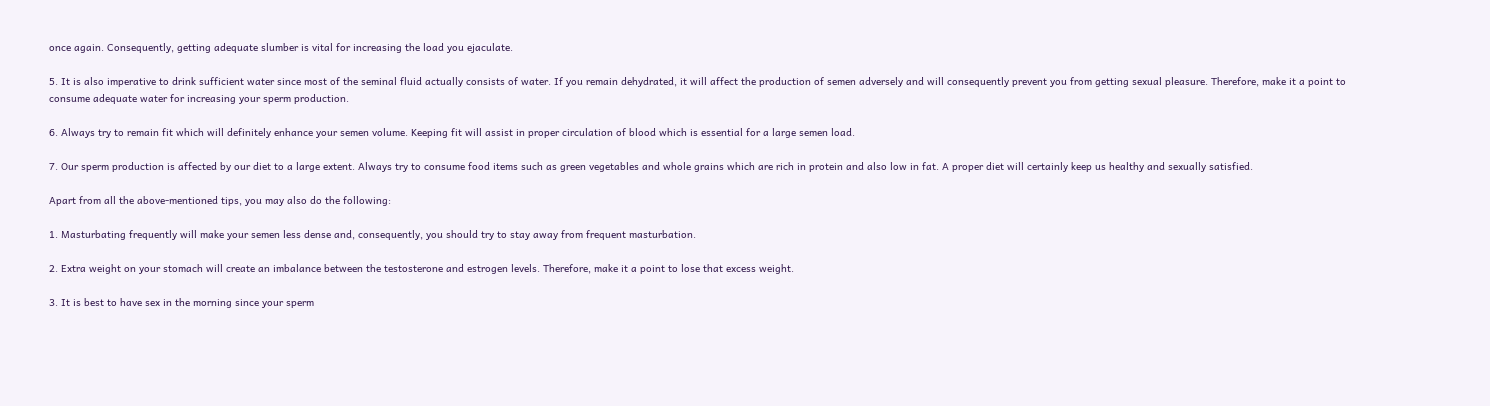once again. Consequently, getting adequate slumber is vital for increasing the load you ejaculate.

5. It is also imperative to drink sufficient water since most of the seminal fluid actually consists of water. If you remain dehydrated, it will affect the production of semen adversely and will consequently prevent you from getting sexual pleasure. Therefore, make it a point to consume adequate water for increasing your sperm production.

6. Always try to remain fit which will definitely enhance your semen volume. Keeping fit will assist in proper circulation of blood which is essential for a large semen load.

7. Our sperm production is affected by our diet to a large extent. Always try to consume food items such as green vegetables and whole grains which are rich in protein and also low in fat. A proper diet will certainly keep us healthy and sexually satisfied.

Apart from all the above-mentioned tips, you may also do the following:

1. Masturbating frequently will make your semen less dense and, consequently, you should try to stay away from frequent masturbation.

2. Extra weight on your stomach will create an imbalance between the testosterone and estrogen levels. Therefore, make it a point to lose that excess weight.

3. It is best to have sex in the morning since your sperm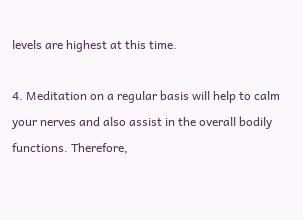levels are highest at this time.

4. Meditation on a regular basis will help to calm your nerves and also assist in the overall bodily functions. Therefore,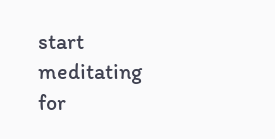start meditating for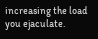increasing the load you ejaculate.